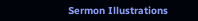Sermon Illustrations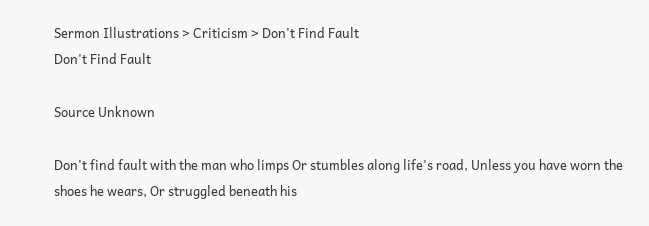Sermon Illustrations > Criticism > Don't Find Fault
Don't Find Fault

Source Unknown

Don't find fault with the man who limps Or stumbles along life's road, Unless you have worn the shoes he wears, Or struggled beneath his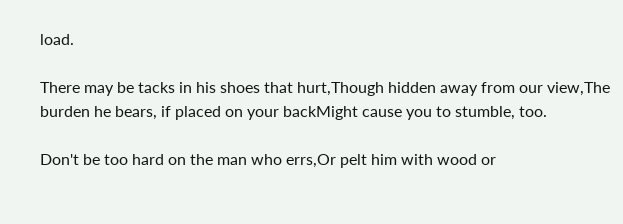load.

There may be tacks in his shoes that hurt,Though hidden away from our view,The burden he bears, if placed on your backMight cause you to stumble, too.

Don't be too hard on the man who errs,Or pelt him with wood or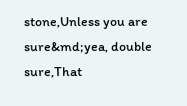stone,Unless you are sure&md;yea, double sure,That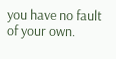you have no fault of your own.